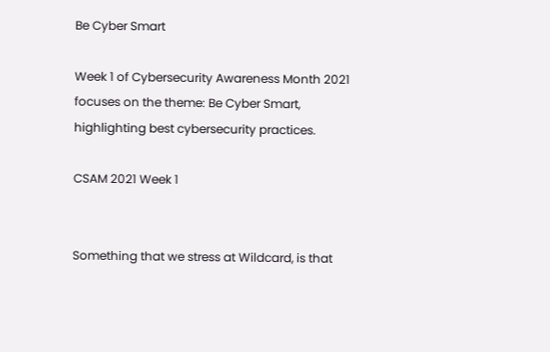Be Cyber Smart

Week 1 of Cybersecurity Awareness Month 2021 focuses on the theme: Be Cyber Smart, highlighting best cybersecurity practices.

CSAM 2021 Week 1


Something that we stress at Wildcard, is that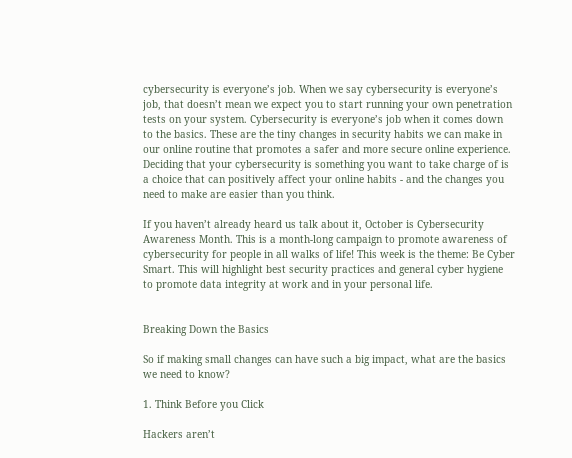cybersecurity is everyone’s job. When we say cybersecurity is everyone’s job, that doesn’t mean we expect you to start running your own penetration tests on your system. Cybersecurity is everyone’s job when it comes down to the basics. These are the tiny changes in security habits we can make in our online routine that promotes a safer and more secure online experience. Deciding that your cybersecurity is something you want to take charge of is a choice that can positively affect your online habits - and the changes you need to make are easier than you think.

If you haven’t already heard us talk about it, October is Cybersecurity Awareness Month. This is a month-long campaign to promote awareness of cybersecurity for people in all walks of life! This week is the theme: Be Cyber Smart. This will highlight best security practices and general cyber hygiene to promote data integrity at work and in your personal life.


Breaking Down the Basics

So if making small changes can have such a big impact, what are the basics we need to know?

1. Think Before you Click

Hackers aren’t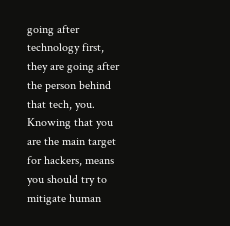going after technology first, they are going after the person behind that tech, you. Knowing that you are the main target for hackers, means you should try to mitigate human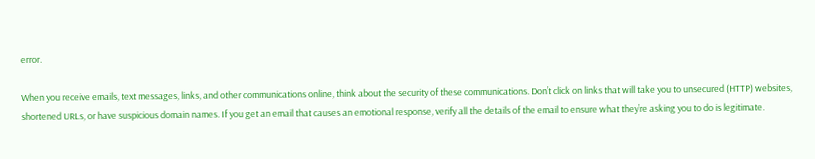error.

When you receive emails, text messages, links, and other communications online, think about the security of these communications. Don’t click on links that will take you to unsecured (HTTP) websites, shortened URLs, or have suspicious domain names. If you get an email that causes an emotional response, verify all the details of the email to ensure what they’re asking you to do is legitimate.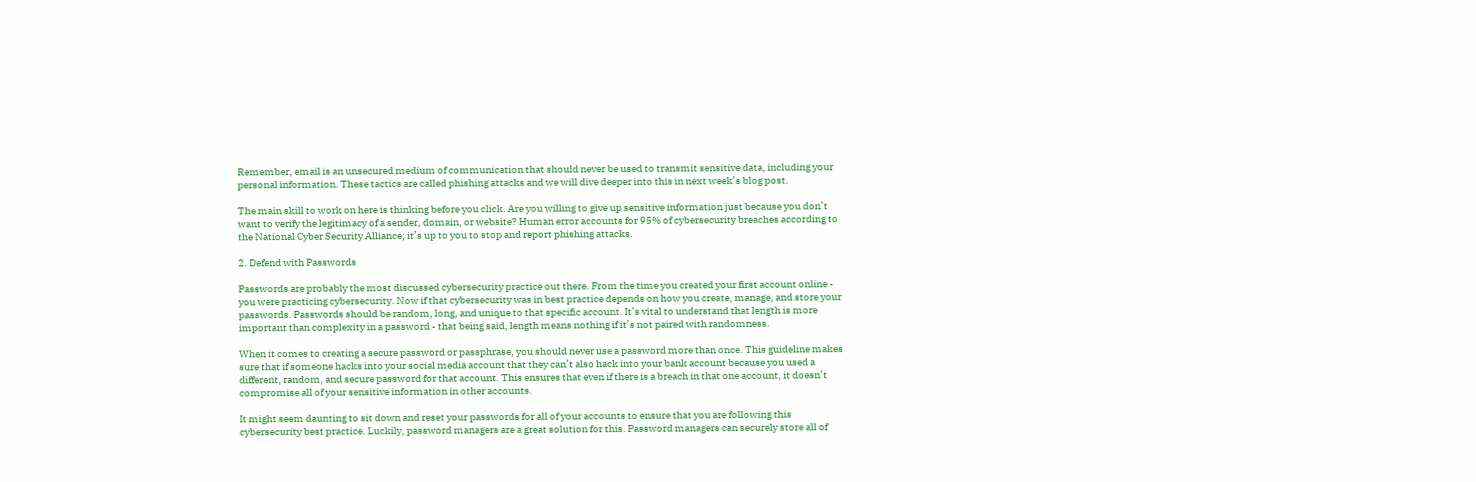Remember, email is an unsecured medium of communication that should never be used to transmit sensitive data, including your personal information. These tactics are called phishing attacks and we will dive deeper into this in next week’s blog post.

The main skill to work on here is thinking before you click. Are you willing to give up sensitive information just because you don’t want to verify the legitimacy of a sender, domain, or website? Human error accounts for 95% of cybersecurity breaches according to the National Cyber Security Alliance; it’s up to you to stop and report phishing attacks.

2. Defend with Passwords

Passwords are probably the most discussed cybersecurity practice out there. From the time you created your first account online - you were practicing cybersecurity. Now if that cybersecurity was in best practice depends on how you create, manage, and store your passwords. Passwords should be random, long, and unique to that specific account. It’s vital to understand that length is more important than complexity in a password - that being said, length means nothing if it’s not paired with randomness.

When it comes to creating a secure password or passphrase, you should never use a password more than once. This guideline makes sure that if someone hacks into your social media account that they can’t also hack into your bank account because you used a different, random, and secure password for that account. This ensures that even if there is a breach in that one account, it doesn’t compromise all of your sensitive information in other accounts.

It might seem daunting to sit down and reset your passwords for all of your accounts to ensure that you are following this cybersecurity best practice. Luckily, password managers are a great solution for this. Password managers can securely store all of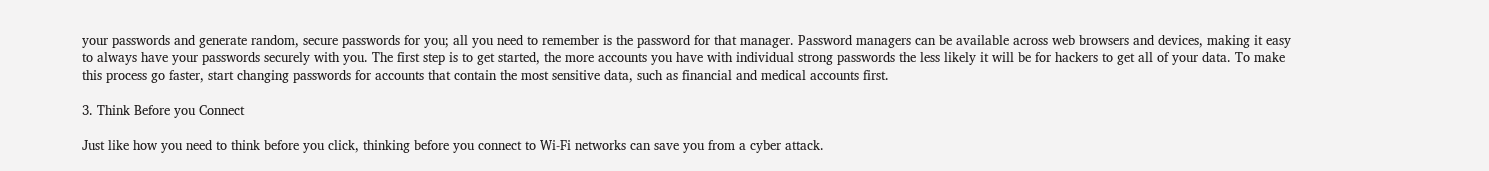your passwords and generate random, secure passwords for you; all you need to remember is the password for that manager. Password managers can be available across web browsers and devices, making it easy to always have your passwords securely with you. The first step is to get started, the more accounts you have with individual strong passwords the less likely it will be for hackers to get all of your data. To make this process go faster, start changing passwords for accounts that contain the most sensitive data, such as financial and medical accounts first.

3. Think Before you Connect

Just like how you need to think before you click, thinking before you connect to Wi-Fi networks can save you from a cyber attack.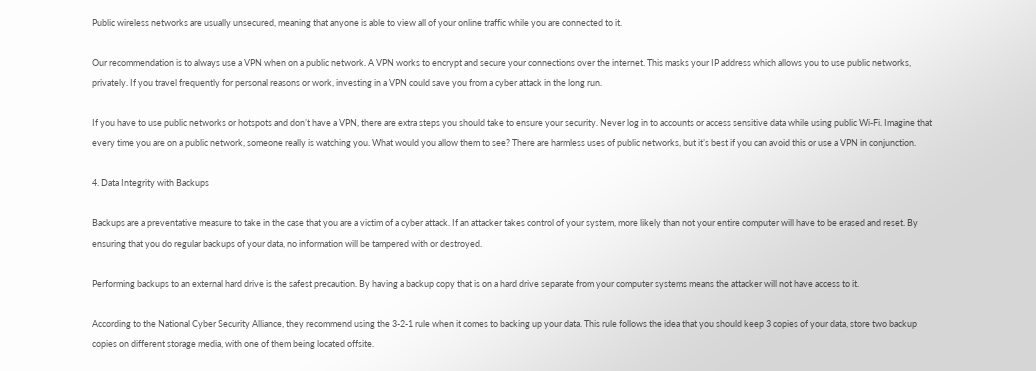Public wireless networks are usually unsecured, meaning that anyone is able to view all of your online traffic while you are connected to it.

Our recommendation is to always use a VPN when on a public network. A VPN works to encrypt and secure your connections over the internet. This masks your IP address which allows you to use public networks, privately. If you travel frequently for personal reasons or work, investing in a VPN could save you from a cyber attack in the long run.

If you have to use public networks or hotspots and don’t have a VPN, there are extra steps you should take to ensure your security. Never log in to accounts or access sensitive data while using public Wi-Fi. Imagine that every time you are on a public network, someone really is watching you. What would you allow them to see? There are harmless uses of public networks, but it’s best if you can avoid this or use a VPN in conjunction.

4. Data Integrity with Backups

Backups are a preventative measure to take in the case that you are a victim of a cyber attack. If an attacker takes control of your system, more likely than not your entire computer will have to be erased and reset. By ensuring that you do regular backups of your data, no information will be tampered with or destroyed.

Performing backups to an external hard drive is the safest precaution. By having a backup copy that is on a hard drive separate from your computer systems means the attacker will not have access to it.

According to the National Cyber Security Alliance, they recommend using the 3-2-1 rule when it comes to backing up your data. This rule follows the idea that you should keep 3 copies of your data, store two backup copies on different storage media, with one of them being located offsite.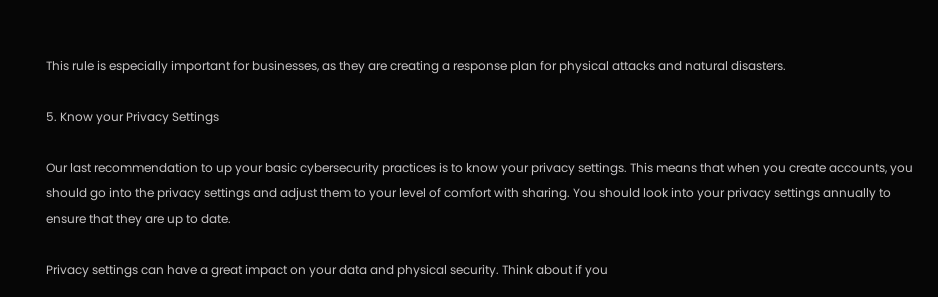This rule is especially important for businesses, as they are creating a response plan for physical attacks and natural disasters.

5. Know your Privacy Settings

Our last recommendation to up your basic cybersecurity practices is to know your privacy settings. This means that when you create accounts, you should go into the privacy settings and adjust them to your level of comfort with sharing. You should look into your privacy settings annually to ensure that they are up to date.

Privacy settings can have a great impact on your data and physical security. Think about if you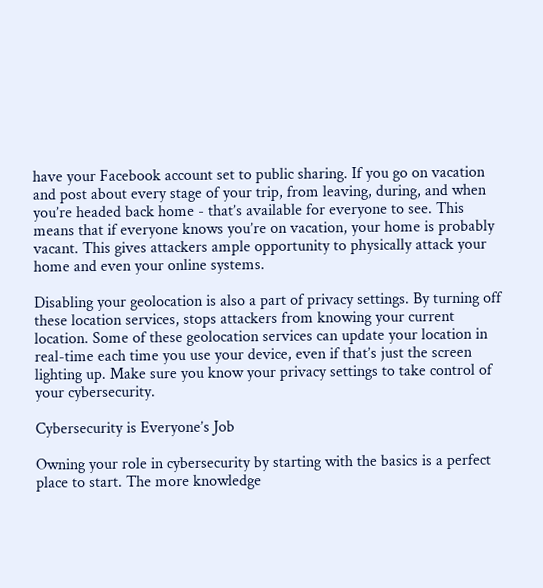have your Facebook account set to public sharing. If you go on vacation and post about every stage of your trip, from leaving, during, and when you’re headed back home - that’s available for everyone to see. This means that if everyone knows you’re on vacation, your home is probably vacant. This gives attackers ample opportunity to physically attack your home and even your online systems.

Disabling your geolocation is also a part of privacy settings. By turning off these location services, stops attackers from knowing your current location. Some of these geolocation services can update your location in real-time each time you use your device, even if that’s just the screen lighting up. Make sure you know your privacy settings to take control of your cybersecurity.

Cybersecurity is Everyone’s Job

Owning your role in cybersecurity by starting with the basics is a perfect place to start. The more knowledge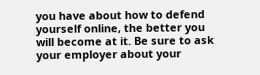you have about how to defend yourself online, the better you will become at it. Be sure to ask your employer about your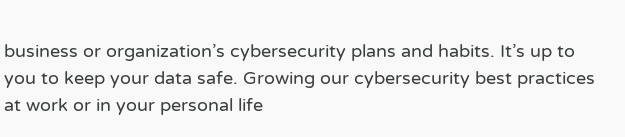business or organization’s cybersecurity plans and habits. It’s up to you to keep your data safe. Growing our cybersecurity best practices at work or in your personal life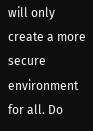will only create a more secure environment for all. Do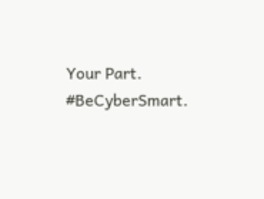Your Part. #BeCyberSmart.